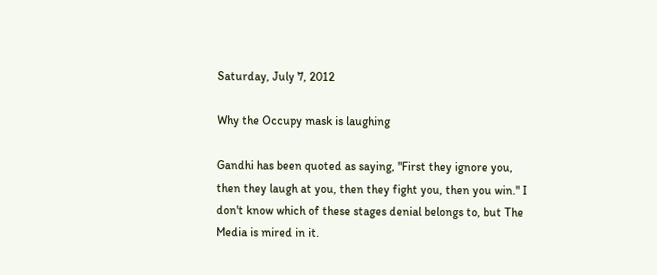Saturday, July 7, 2012

Why the Occupy mask is laughing

Gandhi has been quoted as saying, "First they ignore you, then they laugh at you, then they fight you, then you win." I don't know which of these stages denial belongs to, but The Media is mired in it.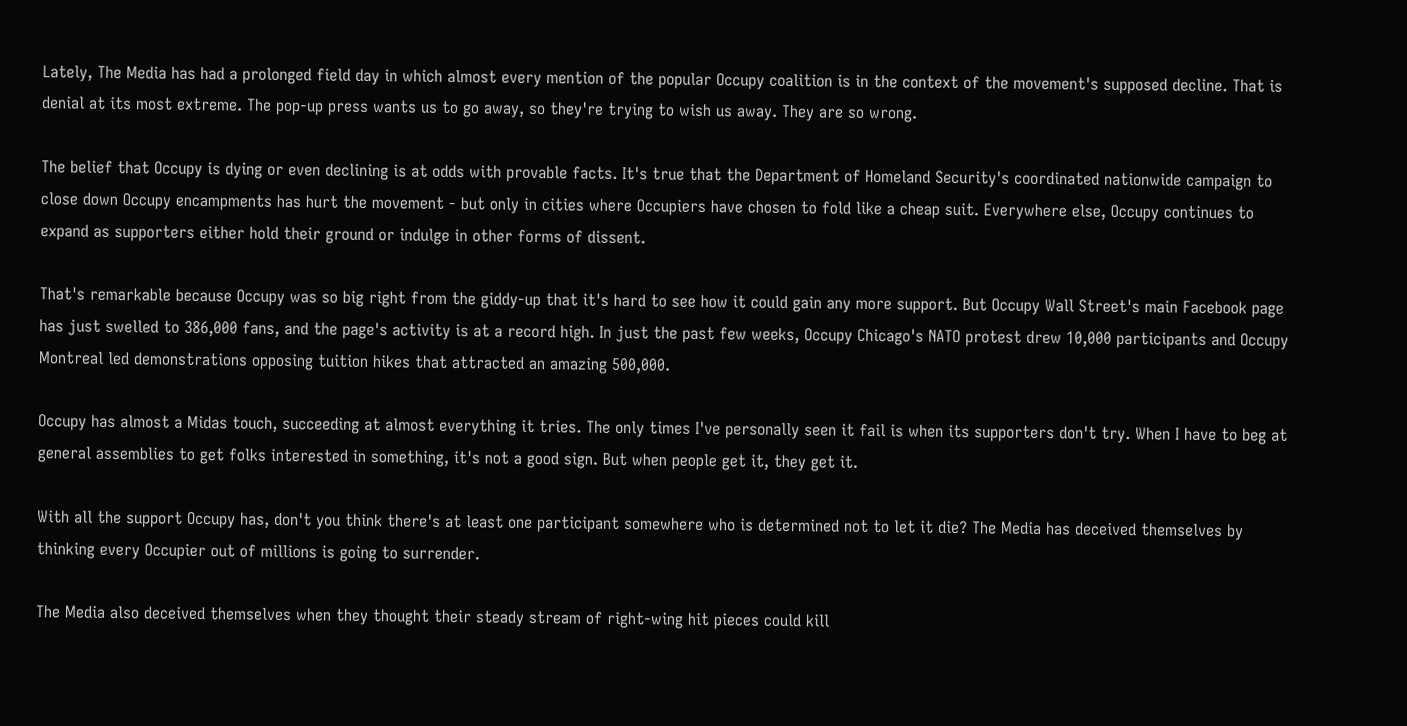Lately, The Media has had a prolonged field day in which almost every mention of the popular Occupy coalition is in the context of the movement's supposed decline. That is denial at its most extreme. The pop-up press wants us to go away, so they're trying to wish us away. They are so wrong.

The belief that Occupy is dying or even declining is at odds with provable facts. It's true that the Department of Homeland Security's coordinated nationwide campaign to close down Occupy encampments has hurt the movement - but only in cities where Occupiers have chosen to fold like a cheap suit. Everywhere else, Occupy continues to expand as supporters either hold their ground or indulge in other forms of dissent.

That's remarkable because Occupy was so big right from the giddy-up that it's hard to see how it could gain any more support. But Occupy Wall Street's main Facebook page has just swelled to 386,000 fans, and the page's activity is at a record high. In just the past few weeks, Occupy Chicago's NATO protest drew 10,000 participants and Occupy Montreal led demonstrations opposing tuition hikes that attracted an amazing 500,000.

Occupy has almost a Midas touch, succeeding at almost everything it tries. The only times I've personally seen it fail is when its supporters don't try. When I have to beg at general assemblies to get folks interested in something, it's not a good sign. But when people get it, they get it.

With all the support Occupy has, don't you think there's at least one participant somewhere who is determined not to let it die? The Media has deceived themselves by thinking every Occupier out of millions is going to surrender.

The Media also deceived themselves when they thought their steady stream of right-wing hit pieces could kill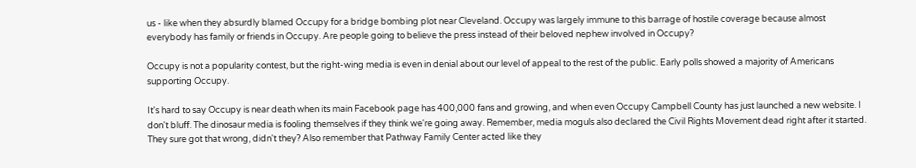us - like when they absurdly blamed Occupy for a bridge bombing plot near Cleveland. Occupy was largely immune to this barrage of hostile coverage because almost everybody has family or friends in Occupy. Are people going to believe the press instead of their beloved nephew involved in Occupy?

Occupy is not a popularity contest, but the right-wing media is even in denial about our level of appeal to the rest of the public. Early polls showed a majority of Americans supporting Occupy.

It's hard to say Occupy is near death when its main Facebook page has 400,000 fans and growing, and when even Occupy Campbell County has just launched a new website. I don't bluff. The dinosaur media is fooling themselves if they think we're going away. Remember, media moguls also declared the Civil Rights Movement dead right after it started. They sure got that wrong, didn't they? Also remember that Pathway Family Center acted like they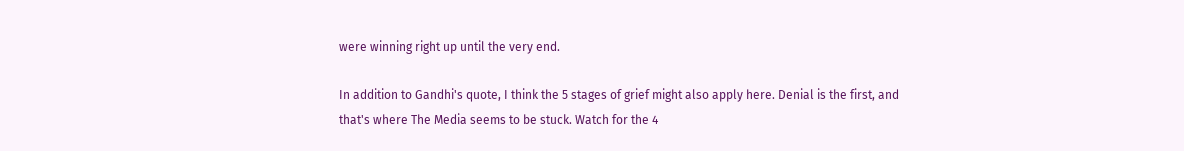were winning right up until the very end.

In addition to Gandhi's quote, I think the 5 stages of grief might also apply here. Denial is the first, and that's where The Media seems to be stuck. Watch for the 4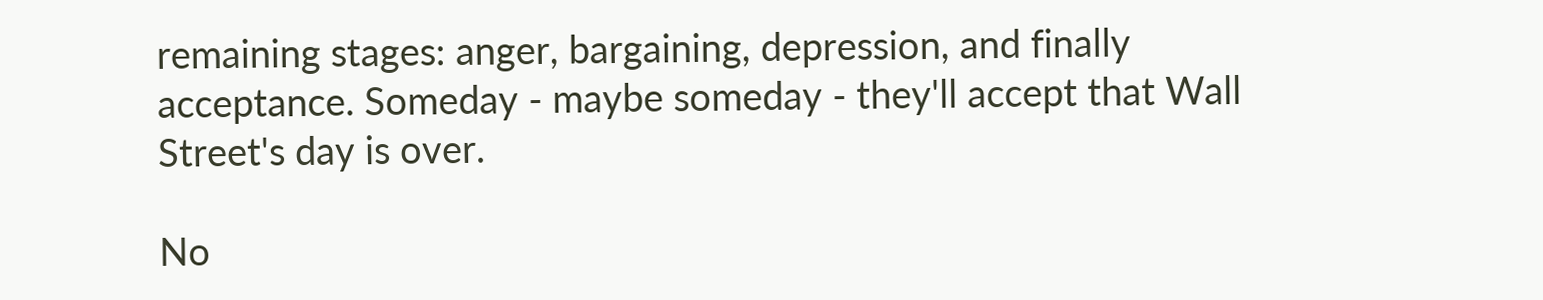remaining stages: anger, bargaining, depression, and finally acceptance. Someday - maybe someday - they'll accept that Wall Street's day is over.

No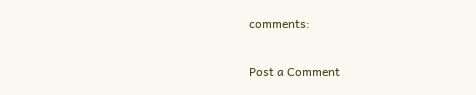comments:

Post a Comment